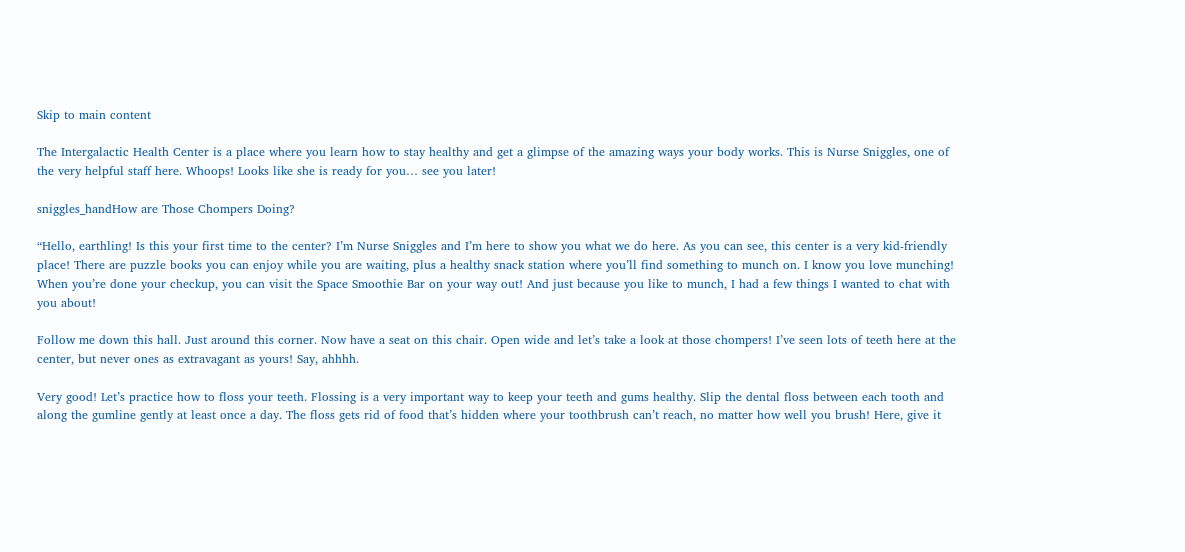Skip to main content

The Intergalactic Health Center is a place where you learn how to stay healthy and get a glimpse of the amazing ways your body works. This is Nurse Sniggles, one of the very helpful staff here. Whoops! Looks like she is ready for you… see you later!

sniggles_handHow are Those Chompers Doing?

“Hello, earthling! Is this your first time to the center? I’m Nurse Sniggles and I’m here to show you what we do here. As you can see, this center is a very kid-friendly place! There are puzzle books you can enjoy while you are waiting, plus a healthy snack station where you’ll find something to munch on. I know you love munching! When you’re done your checkup, you can visit the Space Smoothie Bar on your way out! And just because you like to munch, I had a few things I wanted to chat with you about!

Follow me down this hall. Just around this corner. Now have a seat on this chair. Open wide and let’s take a look at those chompers! I’ve seen lots of teeth here at the center, but never ones as extravagant as yours! Say, ahhhh.

Very good! Let’s practice how to floss your teeth. Flossing is a very important way to keep your teeth and gums healthy. Slip the dental floss between each tooth and along the gumline gently at least once a day. The floss gets rid of food that’s hidden where your toothbrush can’t reach, no matter how well you brush! Here, give it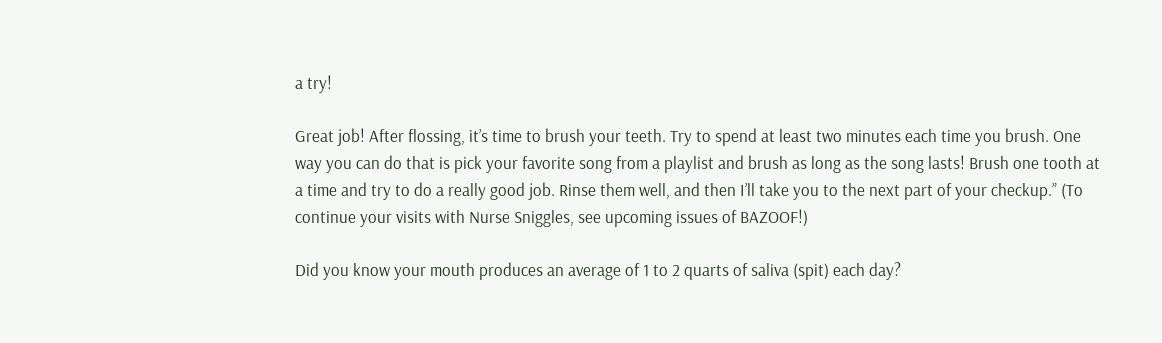a try!

Great job! After flossing, it’s time to brush your teeth. Try to spend at least two minutes each time you brush. One way you can do that is pick your favorite song from a playlist and brush as long as the song lasts! Brush one tooth at a time and try to do a really good job. Rinse them well, and then I’ll take you to the next part of your checkup.” (To continue your visits with Nurse Sniggles, see upcoming issues of BAZOOF!)

Did you know your mouth produces an average of 1 to 2 quarts of saliva (spit) each day?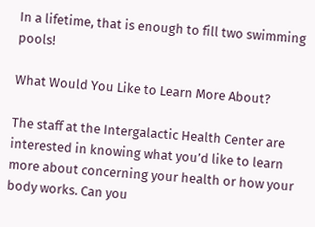In a lifetime, that is enough to fill two swimming pools!

What Would You Like to Learn More About?

The staff at the Intergalactic Health Center are interested in knowing what you’d like to learn more about concerning your health or how your body works. Can you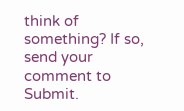think of something? If so, send your comment to Submit.